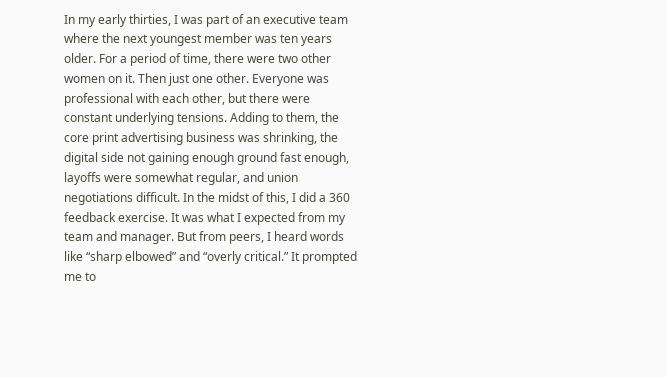In my early thirties, I was part of an executive team where the next youngest member was ten years older. For a period of time, there were two other women on it. Then just one other. Everyone was professional with each other, but there were constant underlying tensions. Adding to them, the core print advertising business was shrinking, the digital side not gaining enough ground fast enough, layoffs were somewhat regular, and union negotiations difficult. In the midst of this, I did a 360 feedback exercise. It was what I expected from my team and manager. But from peers, I heard words like “sharp elbowed” and “overly critical.” It prompted me to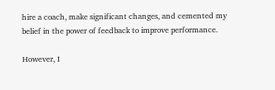hire a coach, make significant changes, and cemented my belief in the power of feedback to improve performance.

However, I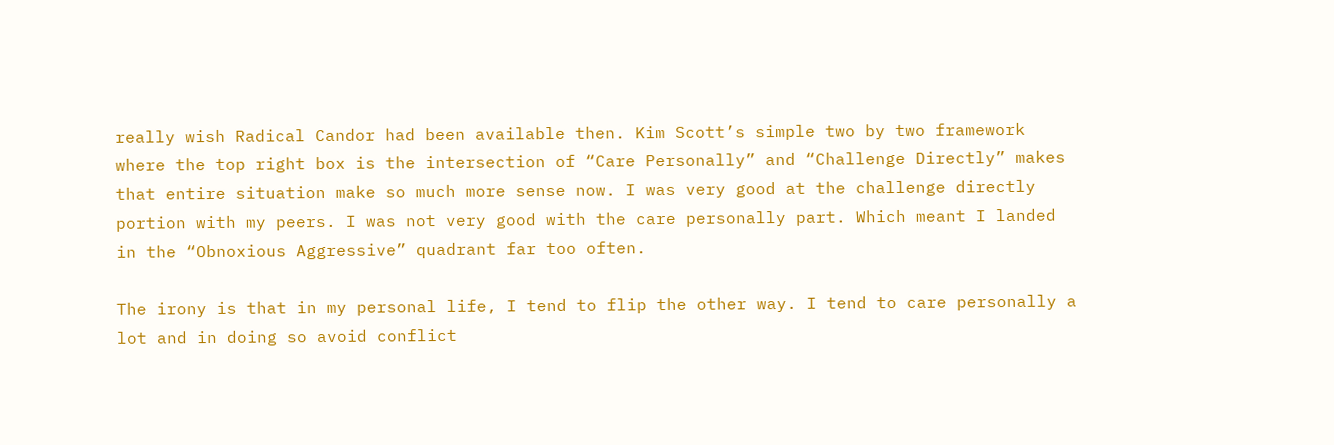really wish Radical Candor had been available then. Kim Scott’s simple two by two framework where the top right box is the intersection of “Care Personally” and “Challenge Directly” makes that entire situation make so much more sense now. I was very good at the challenge directly portion with my peers. I was not very good with the care personally part. Which meant I landed in the “Obnoxious Aggressive” quadrant far too often.

The irony is that in my personal life, I tend to flip the other way. I tend to care personally a lot and in doing so avoid conflict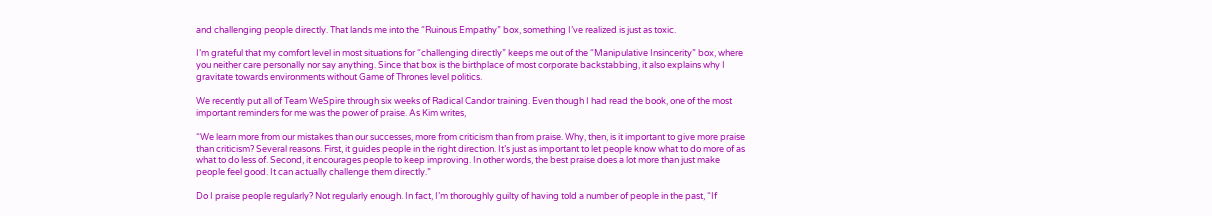and challenging people directly. That lands me into the “Ruinous Empathy” box, something I’ve realized is just as toxic.

I’m grateful that my comfort level in most situations for “challenging directly” keeps me out of the “Manipulative Insincerity” box, where you neither care personally nor say anything. Since that box is the birthplace of most corporate backstabbing, it also explains why I gravitate towards environments without Game of Thrones level politics.

We recently put all of Team WeSpire through six weeks of Radical Candor training. Even though I had read the book, one of the most important reminders for me was the power of praise. As Kim writes,

“We learn more from our mistakes than our successes, more from criticism than from praise. Why, then, is it important to give more praise than criticism? Several reasons. First, it guides people in the right direction. It’s just as important to let people know what to do more of as what to do less of. Second, it encourages people to keep improving. In other words, the best praise does a lot more than just make people feel good. It can actually challenge them directly.”

Do I praise people regularly? Not regularly enough. In fact, I’m thoroughly guilty of having told a number of people in the past, “If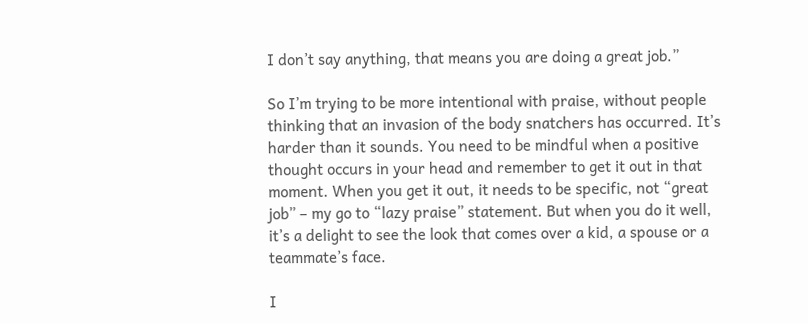I don’t say anything, that means you are doing a great job.”

So I’m trying to be more intentional with praise, without people thinking that an invasion of the body snatchers has occurred. It’s harder than it sounds. You need to be mindful when a positive thought occurs in your head and remember to get it out in that moment. When you get it out, it needs to be specific, not “great job” – my go to “lazy praise” statement. But when you do it well, it’s a delight to see the look that comes over a kid, a spouse or a teammate’s face.

I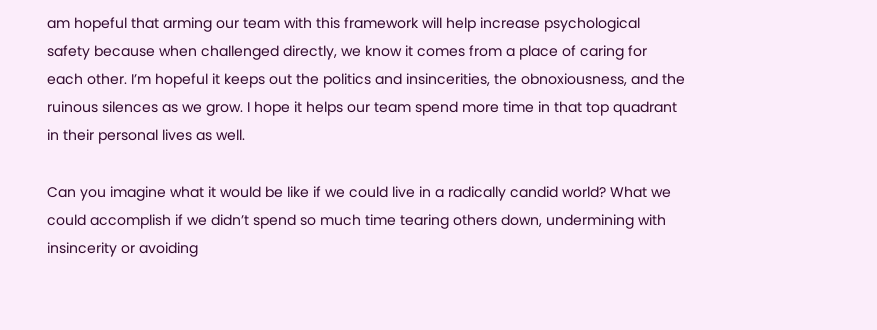am hopeful that arming our team with this framework will help increase psychological safety because when challenged directly, we know it comes from a place of caring for each other. I’m hopeful it keeps out the politics and insincerities, the obnoxiousness, and the ruinous silences as we grow. I hope it helps our team spend more time in that top quadrant in their personal lives as well.

Can you imagine what it would be like if we could live in a radically candid world? What we could accomplish if we didn’t spend so much time tearing others down, undermining with insincerity or avoiding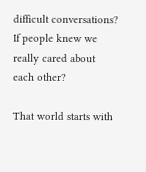difficult conversations? If people knew we really cared about each other?

That world starts with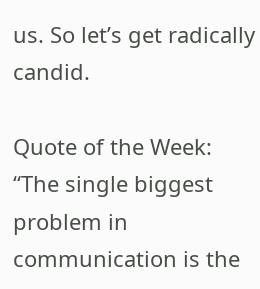us. So let’s get radically candid.

Quote of the Week: “The single biggest problem in communication is the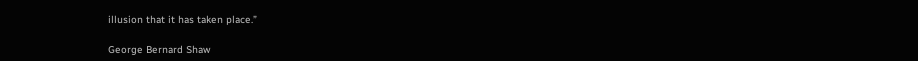illusion that it has taken place.”

George Bernard Shaw